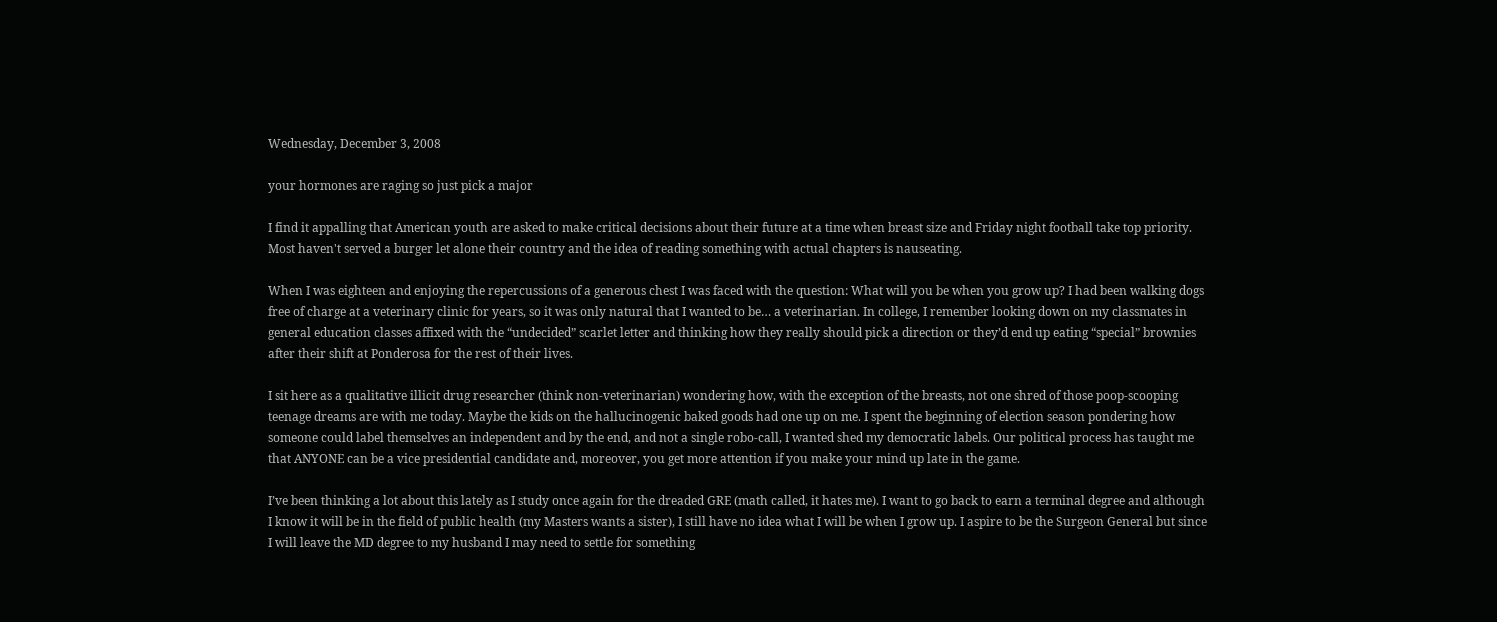Wednesday, December 3, 2008

your hormones are raging so just pick a major

I find it appalling that American youth are asked to make critical decisions about their future at a time when breast size and Friday night football take top priority. Most haven't served a burger let alone their country and the idea of reading something with actual chapters is nauseating.

When I was eighteen and enjoying the repercussions of a generous chest I was faced with the question: What will you be when you grow up? I had been walking dogs free of charge at a veterinary clinic for years, so it was only natural that I wanted to be… a veterinarian. In college, I remember looking down on my classmates in general education classes affixed with the “undecided” scarlet letter and thinking how they really should pick a direction or they’d end up eating “special” brownies after their shift at Ponderosa for the rest of their lives.

I sit here as a qualitative illicit drug researcher (think non-veterinarian) wondering how, with the exception of the breasts, not one shred of those poop-scooping teenage dreams are with me today. Maybe the kids on the hallucinogenic baked goods had one up on me. I spent the beginning of election season pondering how someone could label themselves an independent and by the end, and not a single robo-call, I wanted shed my democratic labels. Our political process has taught me that ANYONE can be a vice presidential candidate and, moreover, you get more attention if you make your mind up late in the game.

I’ve been thinking a lot about this lately as I study once again for the dreaded GRE (math called, it hates me). I want to go back to earn a terminal degree and although I know it will be in the field of public health (my Masters wants a sister), I still have no idea what I will be when I grow up. I aspire to be the Surgeon General but since I will leave the MD degree to my husband I may need to settle for something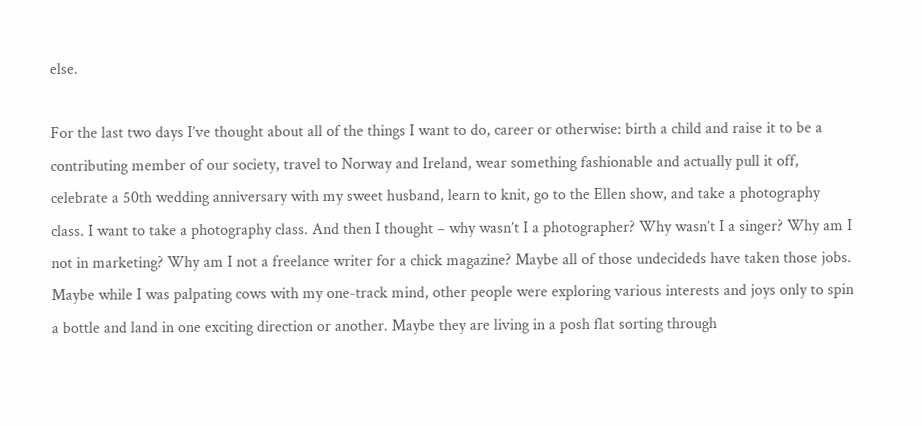else.

For the last two days I’ve thought about all of the things I want to do, career or otherwise: birth a child and raise it to be a contributing member of our society, travel to Norway and Ireland, wear something fashionable and actually pull it off, celebrate a 50th wedding anniversary with my sweet husband, learn to knit, go to the Ellen show, and take a photography class. I want to take a photography class. And then I thought – why wasn’t I a photographer? Why wasn’t I a singer? Why am I not in marketing? Why am I not a freelance writer for a chick magazine? Maybe all of those undecideds have taken those jobs. Maybe while I was palpating cows with my one-track mind, other people were exploring various interests and joys only to spin a bottle and land in one exciting direction or another. Maybe they are living in a posh flat sorting through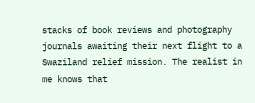stacks of book reviews and photography journals awaiting their next flight to a Swaziland relief mission. The realist in me knows that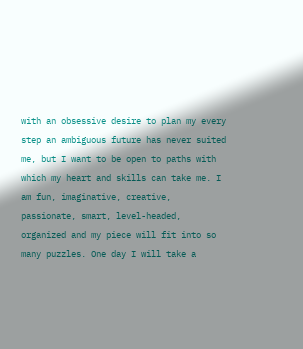with an obsessive desire to plan my every step an ambiguous future has never suited me, but I want to be open to paths with which my heart and skills can take me. I am fun, imaginative, creative, passionate, smart, level-headed, organized and my piece will fit into so many puzzles. One day I will take a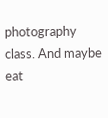photography class. And maybe eat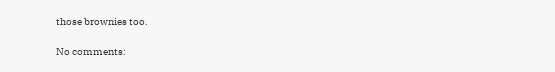those brownies too.

No comments: